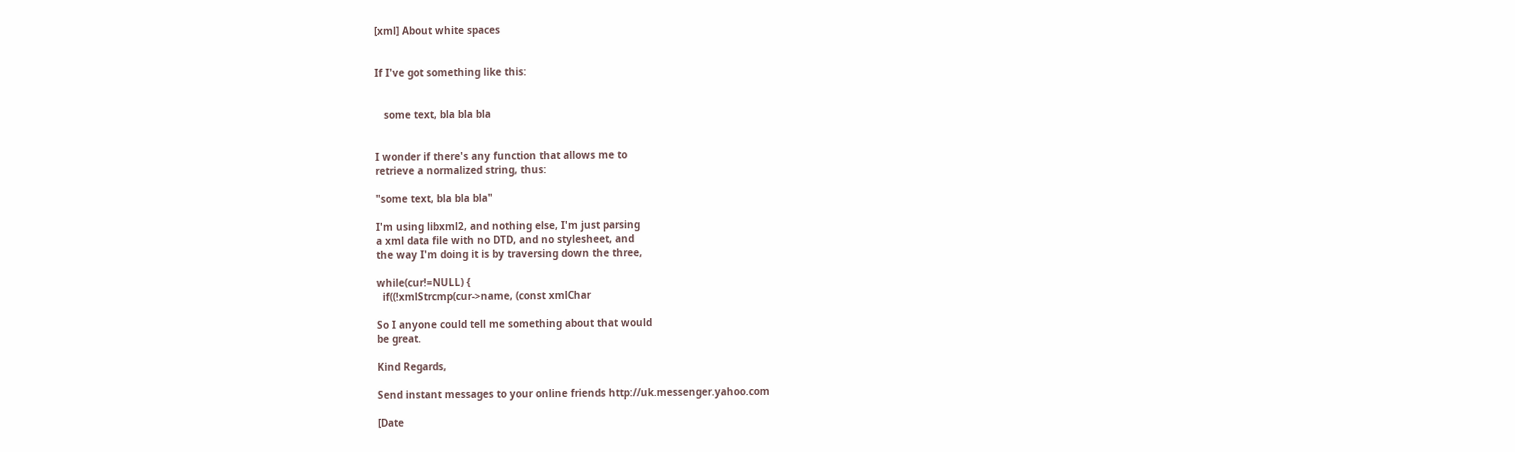[xml] About white spaces


If I've got something like this:


   some text, bla bla bla


I wonder if there's any function that allows me to
retrieve a normalized string, thus:

"some text, bla bla bla"

I'm using libxml2, and nothing else, I'm just parsing
a xml data file with no DTD, and no stylesheet, and
the way I'm doing it is by traversing down the three,

while(cur!=NULL) {
  if((!xmlStrcmp(cur->name, (const xmlChar

So I anyone could tell me something about that would
be great.

Kind Regards,

Send instant messages to your online friends http://uk.messenger.yahoo.com

[Date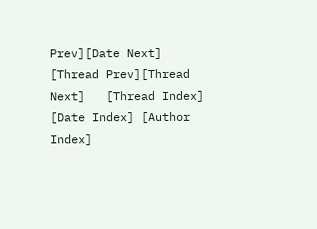Prev][Date Next]   [Thread Prev][Thread Next]   [Thread Index] [Date Index] [Author Index]